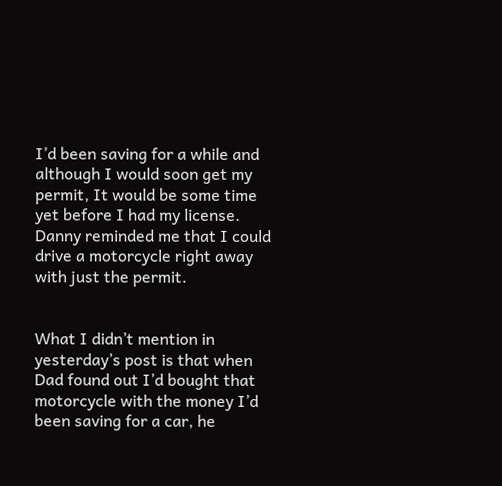I’d been saving for a while and although I would soon get my permit, It would be some time yet before I had my license. Danny reminded me that I could drive a motorcycle right away with just the permit.


What I didn’t mention in yesterday’s post is that when Dad found out I’d bought that motorcycle with the money I’d been saving for a car, he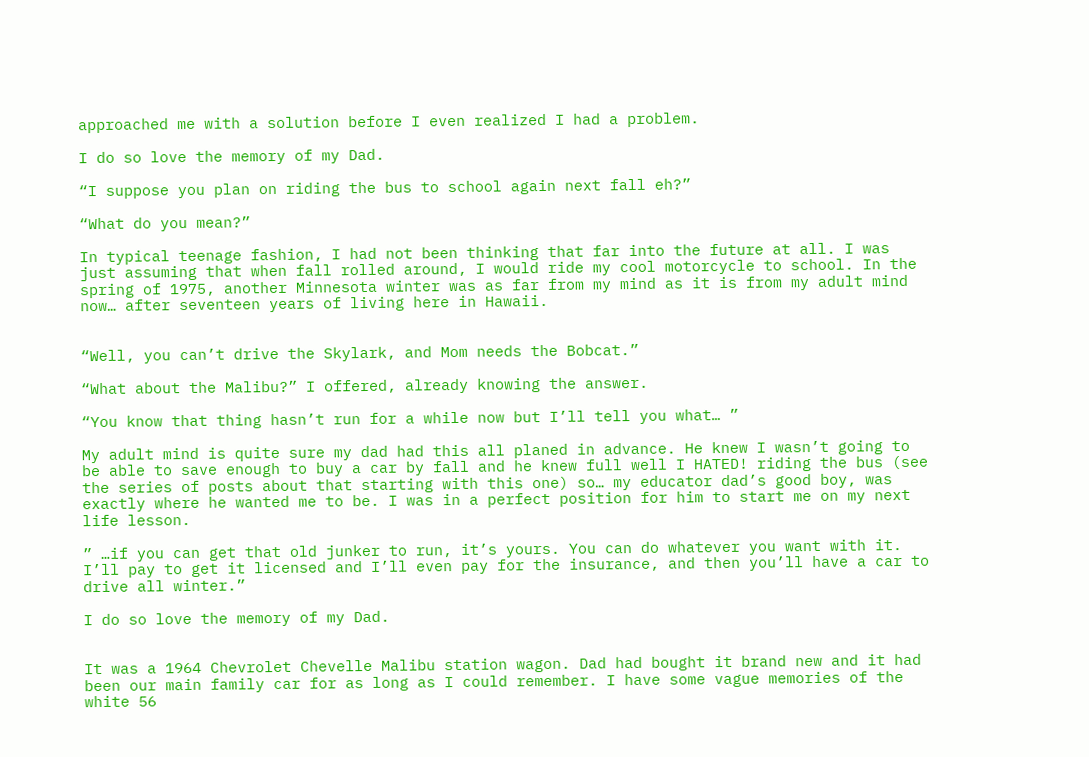approached me with a solution before I even realized I had a problem.

I do so love the memory of my Dad.

“I suppose you plan on riding the bus to school again next fall eh?”

“What do you mean?”

In typical teenage fashion, I had not been thinking that far into the future at all. I was just assuming that when fall rolled around, I would ride my cool motorcycle to school. In the spring of 1975, another Minnesota winter was as far from my mind as it is from my adult mind now… after seventeen years of living here in Hawaii.


“Well, you can’t drive the Skylark, and Mom needs the Bobcat.”

“What about the Malibu?” I offered, already knowing the answer.

“You know that thing hasn’t run for a while now but I’ll tell you what… ”

My adult mind is quite sure my dad had this all planed in advance. He knew I wasn’t going to be able to save enough to buy a car by fall and he knew full well I HATED! riding the bus (see the series of posts about that starting with this one) so… my educator dad’s good boy, was exactly where he wanted me to be. I was in a perfect position for him to start me on my next life lesson.

” …if you can get that old junker to run, it’s yours. You can do whatever you want with it. I’ll pay to get it licensed and I’ll even pay for the insurance, and then you’ll have a car to drive all winter.”

I do so love the memory of my Dad.


It was a 1964 Chevrolet Chevelle Malibu station wagon. Dad had bought it brand new and it had been our main family car for as long as I could remember. I have some vague memories of the white 56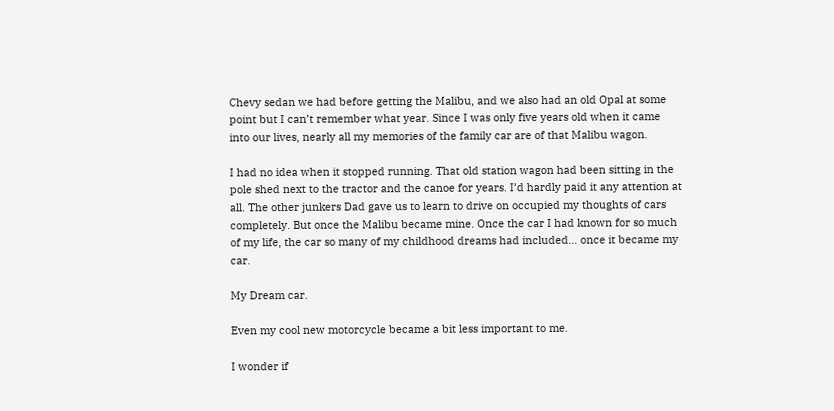Chevy sedan we had before getting the Malibu, and we also had an old Opal at some point but I can’t remember what year. Since I was only five years old when it came into our lives, nearly all my memories of the family car are of that Malibu wagon.

I had no idea when it stopped running. That old station wagon had been sitting in the pole shed next to the tractor and the canoe for years. I’d hardly paid it any attention at all. The other junkers Dad gave us to learn to drive on occupied my thoughts of cars completely. But once the Malibu became mine. Once the car I had known for so much of my life, the car so many of my childhood dreams had included… once it became my car.

My Dream car.

Even my cool new motorcycle became a bit less important to me.

I wonder if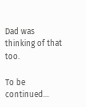Dad was thinking of that too.

To be continued…